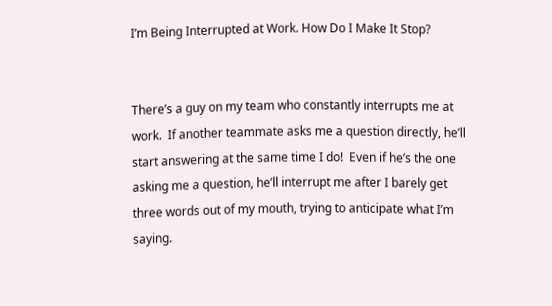I’m Being Interrupted at Work. How Do I Make It Stop?


There’s a guy on my team who constantly interrupts me at work.  If another teammate asks me a question directly, he’ll start answering at the same time I do!  Even if he’s the one asking me a question, he’ll interrupt me after I barely get three words out of my mouth, trying to anticipate what I’m saying.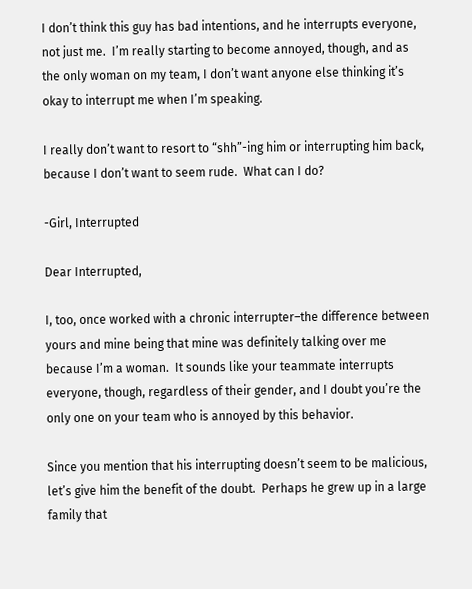I don’t think this guy has bad intentions, and he interrupts everyone, not just me.  I’m really starting to become annoyed, though, and as the only woman on my team, I don’t want anyone else thinking it’s okay to interrupt me when I’m speaking.

I really don’t want to resort to “shh”-ing him or interrupting him back, because I don’t want to seem rude.  What can I do?

-Girl, Interrupted

Dear Interrupted,

I, too, once worked with a chronic interrupter–the difference between yours and mine being that mine was definitely talking over me because I’m a woman.  It sounds like your teammate interrupts everyone, though, regardless of their gender, and I doubt you’re the only one on your team who is annoyed by this behavior.

Since you mention that his interrupting doesn’t seem to be malicious, let’s give him the benefit of the doubt.  Perhaps he grew up in a large family that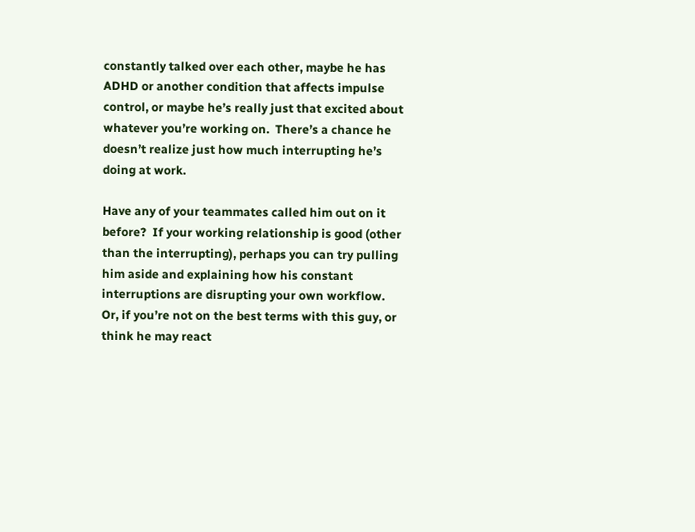constantly talked over each other, maybe he has ADHD or another condition that affects impulse control, or maybe he’s really just that excited about whatever you’re working on.  There’s a chance he doesn’t realize just how much interrupting he’s doing at work.

Have any of your teammates called him out on it before?  If your working relationship is good (other than the interrupting), perhaps you can try pulling him aside and explaining how his constant interruptions are disrupting your own workflow.  Or, if you’re not on the best terms with this guy, or think he may react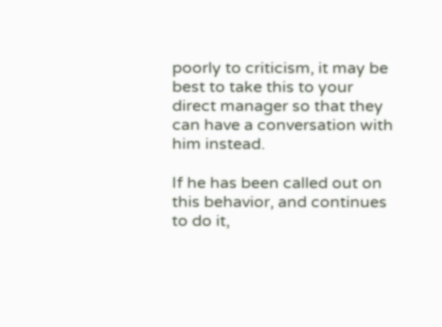poorly to criticism, it may be best to take this to your direct manager so that they can have a conversation with him instead.

If he has been called out on this behavior, and continues to do it,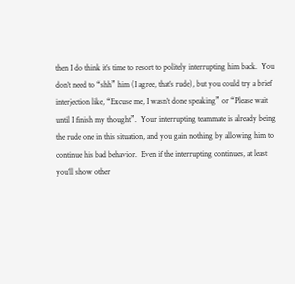then I do think it’s time to resort to politely interrupting him back.  You don’t need to “shh” him (I agree, that’s rude), but you could try a brief interjection like, “Excuse me, I wasn’t done speaking” or “Please wait until I finish my thought”.  Your interrupting teammate is already being the rude one in this situation, and you gain nothing by allowing him to continue his bad behavior.  Even if the interrupting continues, at least you’ll show other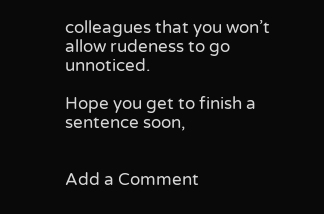colleagues that you won’t allow rudeness to go unnoticed.

Hope you get to finish a sentence soon,


Add a Comment